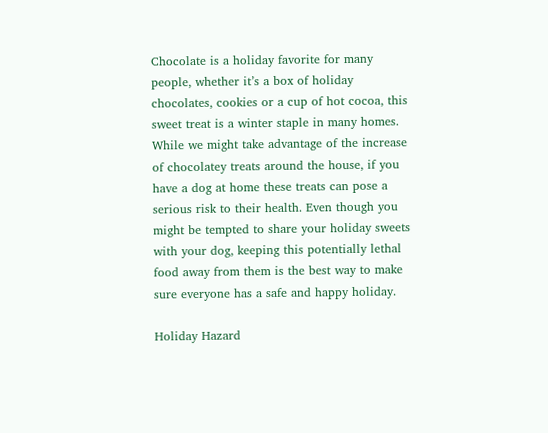Chocolate is a holiday favorite for many people, whether it’s a box of holiday chocolates, cookies or a cup of hot cocoa, this sweet treat is a winter staple in many homes. While we might take advantage of the increase of chocolatey treats around the house, if you have a dog at home these treats can pose a serious risk to their health. Even though you might be tempted to share your holiday sweets with your dog, keeping this potentially lethal food away from them is the best way to make sure everyone has a safe and happy holiday.

Holiday Hazard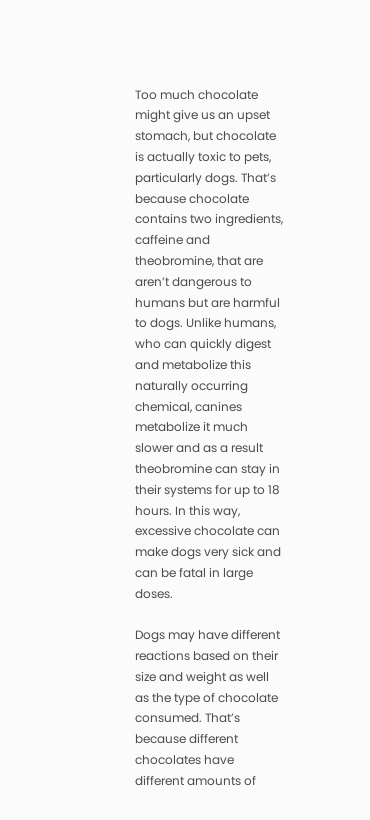Too much chocolate might give us an upset stomach, but chocolate is actually toxic to pets, particularly dogs. That’s because chocolate contains two ingredients, caffeine and theobromine, that are aren’t dangerous to humans but are harmful to dogs. Unlike humans, who can quickly digest and metabolize this naturally occurring chemical, canines metabolize it much slower and as a result theobromine can stay in their systems for up to 18 hours. In this way, excessive chocolate can make dogs very sick and can be fatal in large doses.

Dogs may have different reactions based on their size and weight as well as the type of chocolate consumed. That’s because different chocolates have different amounts of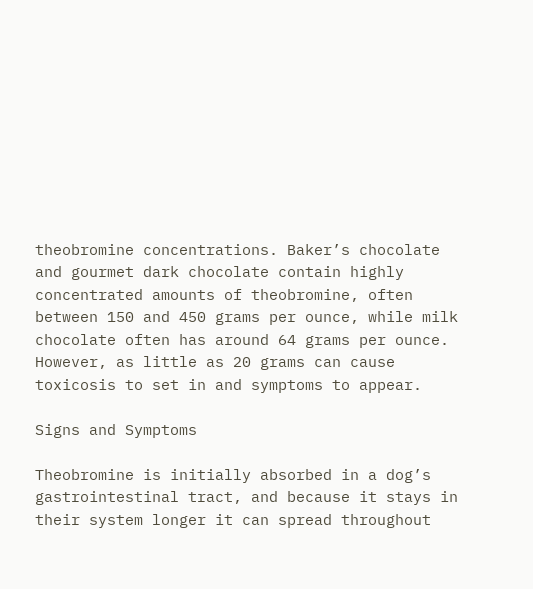theobromine concentrations. Baker’s chocolate and gourmet dark chocolate contain highly concentrated amounts of theobromine, often between 150 and 450 grams per ounce, while milk chocolate often has around 64 grams per ounce. However, as little as 20 grams can cause toxicosis to set in and symptoms to appear.

Signs and Symptoms

Theobromine is initially absorbed in a dog’s gastrointestinal tract, and because it stays in their system longer it can spread throughout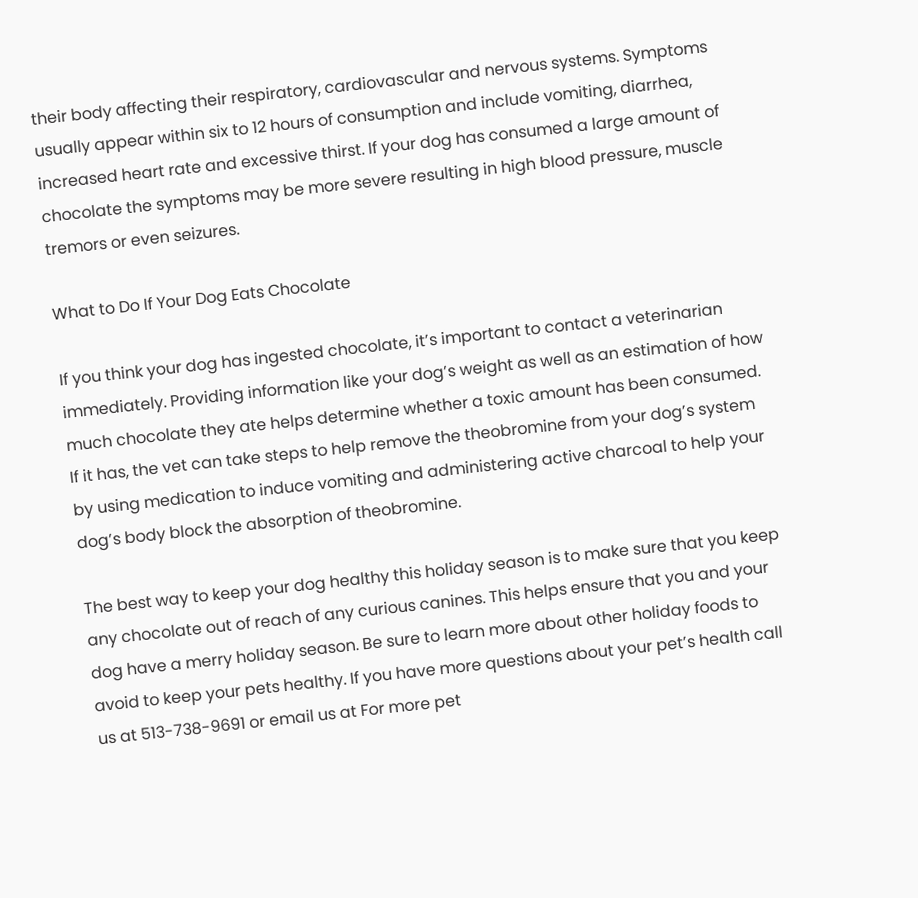their body affecting their respiratory, cardiovascular and nervous systems. Symptoms usually appear within six to 12 hours of consumption and include vomiting, diarrhea, increased heart rate and excessive thirst. If your dog has consumed a large amount of chocolate the symptoms may be more severe resulting in high blood pressure, muscle tremors or even seizures.

What to Do If Your Dog Eats Chocolate

If you think your dog has ingested chocolate, it’s important to contact a veterinarian immediately. Providing information like your dog’s weight as well as an estimation of how much chocolate they ate helps determine whether a toxic amount has been consumed. If it has, the vet can take steps to help remove the theobromine from your dog’s system by using medication to induce vomiting and administering active charcoal to help your dog’s body block the absorption of theobromine.

The best way to keep your dog healthy this holiday season is to make sure that you keep any chocolate out of reach of any curious canines. This helps ensure that you and your dog have a merry holiday season. Be sure to learn more about other holiday foods to avoid to keep your pets healthy. If you have more questions about your pet’s health call us at 513-738-9691 or email us at For more pet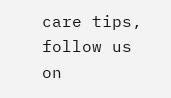care tips, follow us on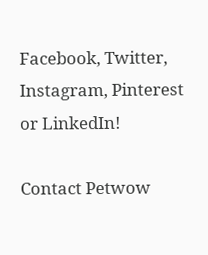Facebook, Twitter, Instagram, Pinterest or LinkedIn!

Contact Petwow